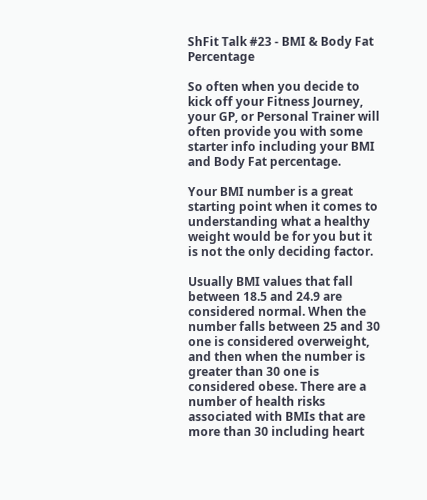ShFit Talk #23 - BMI & Body Fat Percentage

So often when you decide to kick off your Fitness Journey, your GP, or Personal Trainer will often provide you with some starter info including your BMI and Body Fat percentage.

Your BMI number is a great starting point when it comes to understanding what a healthy weight would be for you but it is not the only deciding factor.

Usually BMI values that fall between 18.5 and 24.9 are considered normal. When the number falls between 25 and 30 one is considered overweight, and then when the number is greater than 30 one is considered obese. There are a number of health risks associated with BMIs that are more than 30 including heart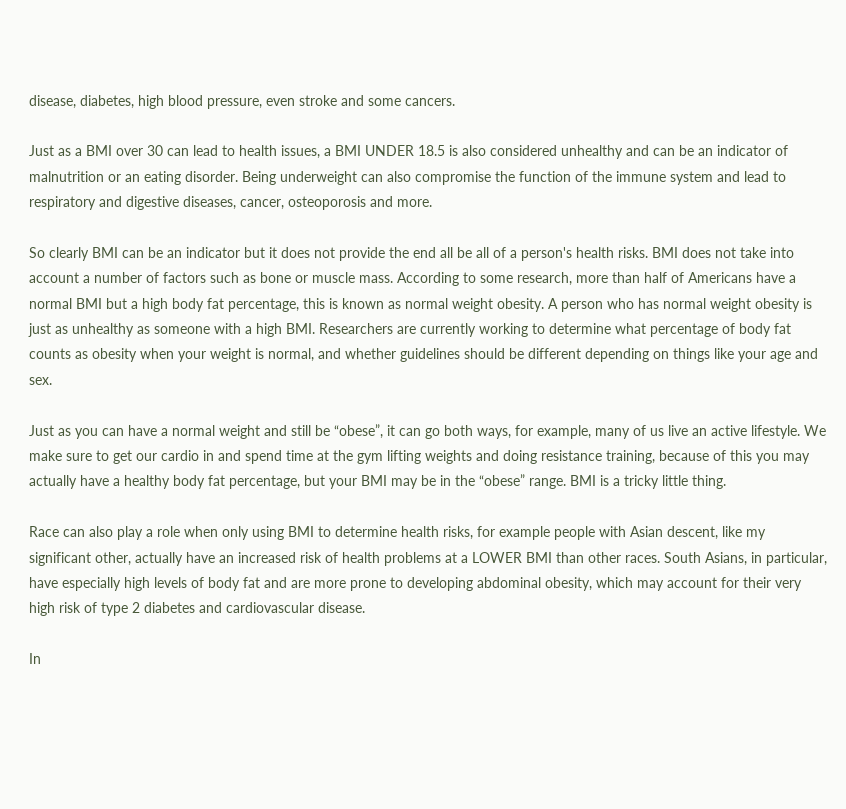disease, diabetes, high blood pressure, even stroke and some cancers.

Just as a BMI over 30 can lead to health issues, a BMI UNDER 18.5 is also considered unhealthy and can be an indicator of malnutrition or an eating disorder. Being underweight can also compromise the function of the immune system and lead to respiratory and digestive diseases, cancer, osteoporosis and more.

So clearly BMI can be an indicator but it does not provide the end all be all of a person's health risks. BMI does not take into account a number of factors such as bone or muscle mass. According to some research, more than half of Americans have a normal BMI but a high body fat percentage, this is known as normal weight obesity. A person who has normal weight obesity is just as unhealthy as someone with a high BMI. Researchers are currently working to determine what percentage of body fat counts as obesity when your weight is normal, and whether guidelines should be different depending on things like your age and sex.

Just as you can have a normal weight and still be “obese”, it can go both ways, for example, many of us live an active lifestyle. We make sure to get our cardio in and spend time at the gym lifting weights and doing resistance training, because of this you may actually have a healthy body fat percentage, but your BMI may be in the “obese” range. BMI is a tricky little thing.

Race can also play a role when only using BMI to determine health risks, for example people with Asian descent, like my significant other, actually have an increased risk of health problems at a LOWER BMI than other races. South Asians, in particular, have especially high levels of body fat and are more prone to developing abdominal obesity, which may account for their very high risk of type 2 diabetes and cardiovascular disease.

In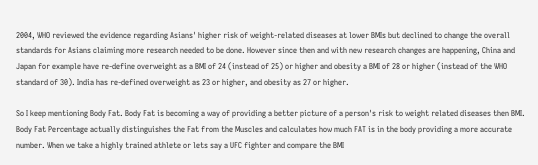2004, WHO reviewed the evidence regarding Asians' higher risk of weight-related diseases at lower BMIs but declined to change the overall standards for Asians claiming more research needed to be done. However since then and with new research changes are happening, China and Japan for example have re-define overweight as a BMI of 24 (instead of 25) or higher and obesity a BMI of 28 or higher (instead of the WHO standard of 30). India has re-defined overweight as 23 or higher, and obesity as 27 or higher.

So I keep mentioning Body Fat. Body Fat is becoming a way of providing a better picture of a person's risk to weight related diseases then BMI. Body Fat Percentage actually distinguishes the Fat from the Muscles and calculates how much FAT is in the body providing a more accurate number. When we take a highly trained athlete or lets say a UFC fighter and compare the BMI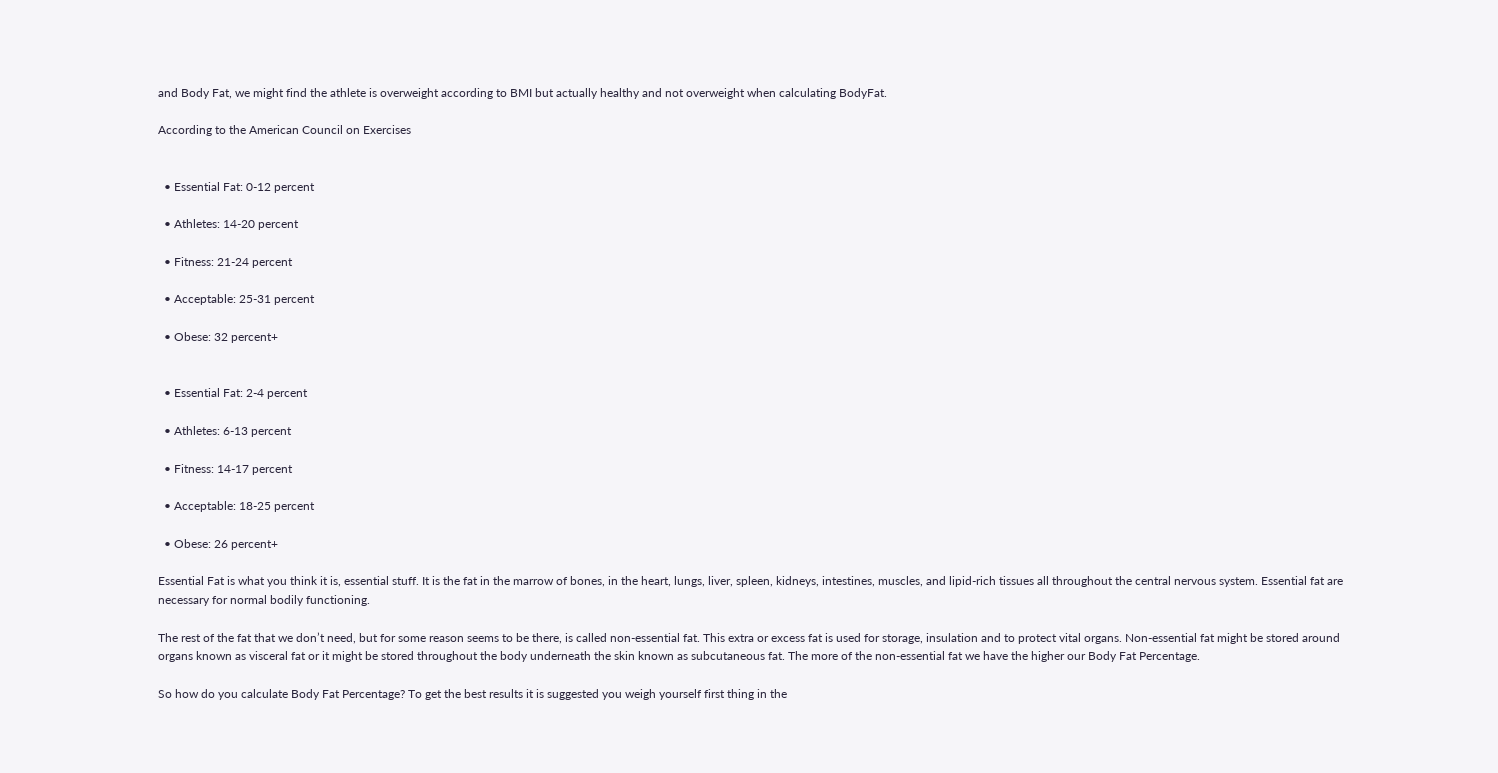and Body Fat, we might find the athlete is overweight according to BMI but actually healthy and not overweight when calculating BodyFat.

According to the American Council on Exercises


  • Essential Fat: 0-12 percent

  • Athletes: 14-20 percent

  • Fitness: 21-24 percent

  • Acceptable: 25-31 percent

  • Obese: 32 percent+


  • Essential Fat: 2-4 percent

  • Athletes: 6-13 percent

  • Fitness: 14-17 percent

  • Acceptable: 18-25 percent

  • Obese: 26 percent+

Essential Fat is what you think it is, essential stuff. It is the fat in the marrow of bones, in the heart, lungs, liver, spleen, kidneys, intestines, muscles, and lipid-rich tissues all throughout the central nervous system. Essential fat are necessary for normal bodily functioning.

The rest of the fat that we don’t need, but for some reason seems to be there, is called non-essential fat. This extra or excess fat is used for storage, insulation and to protect vital organs. Non-essential fat might be stored around organs known as visceral fat or it might be stored throughout the body underneath the skin known as subcutaneous fat. The more of the non-essential fat we have the higher our Body Fat Percentage.

So how do you calculate Body Fat Percentage? To get the best results it is suggested you weigh yourself first thing in the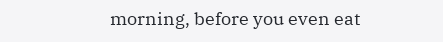morning, before you even eat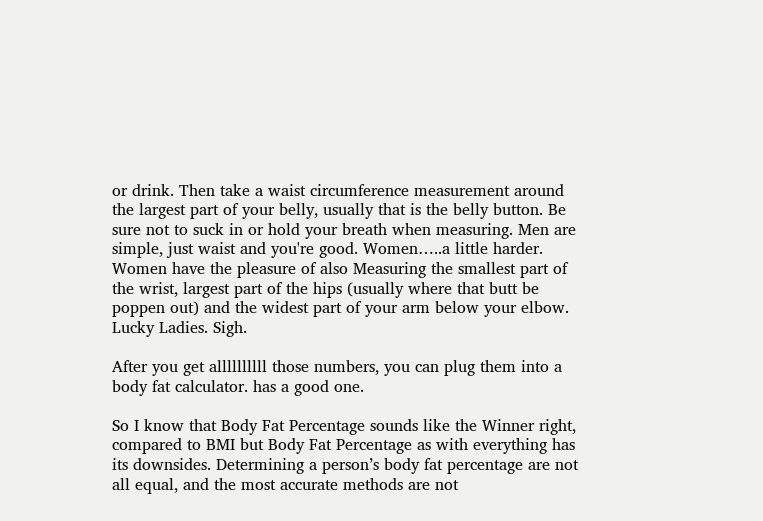or drink. Then take a waist circumference measurement around the largest part of your belly, usually that is the belly button. Be sure not to suck in or hold your breath when measuring. Men are simple, just waist and you're good. Women…..a little harder. Women have the pleasure of also Measuring the smallest part of the wrist, largest part of the hips (usually where that butt be poppen out) and the widest part of your arm below your elbow. Lucky Ladies. Sigh.

After you get allllllllll those numbers, you can plug them into a body fat calculator. has a good one.

So I know that Body Fat Percentage sounds like the Winner right, compared to BMI but Body Fat Percentage as with everything has its downsides. Determining a person’s body fat percentage are not all equal, and the most accurate methods are not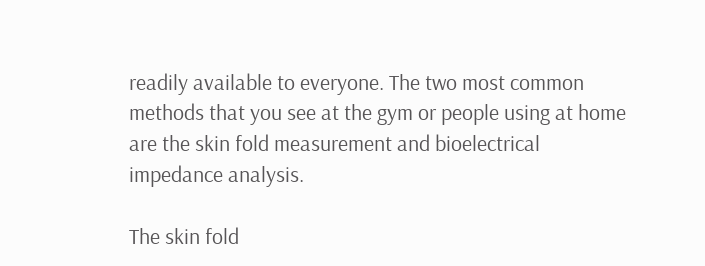readily available to everyone. The two most common methods that you see at the gym or people using at home are the skin fold measurement and bioelectrical impedance analysis.

The skin fold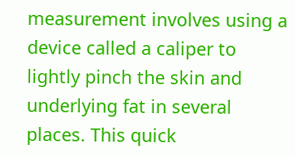measurement involves using a device called a caliper to lightly pinch the skin and underlying fat in several places. This quick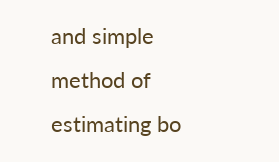and simple method of estimating bo